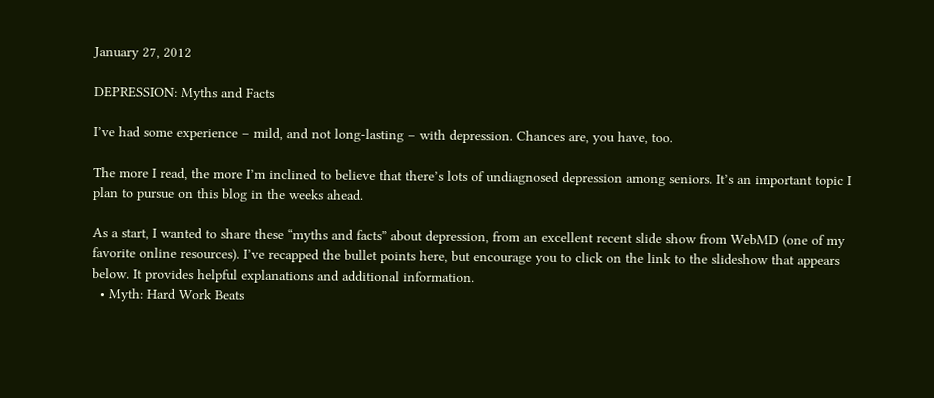January 27, 2012

DEPRESSION: Myths and Facts

I’ve had some experience – mild, and not long-lasting – with depression. Chances are, you have, too.

The more I read, the more I’m inclined to believe that there’s lots of undiagnosed depression among seniors. It’s an important topic I plan to pursue on this blog in the weeks ahead.

As a start, I wanted to share these “myths and facts” about depression, from an excellent recent slide show from WebMD (one of my favorite online resources). I’ve recapped the bullet points here, but encourage you to click on the link to the slideshow that appears below. It provides helpful explanations and additional information.
  • Myth: Hard Work Beats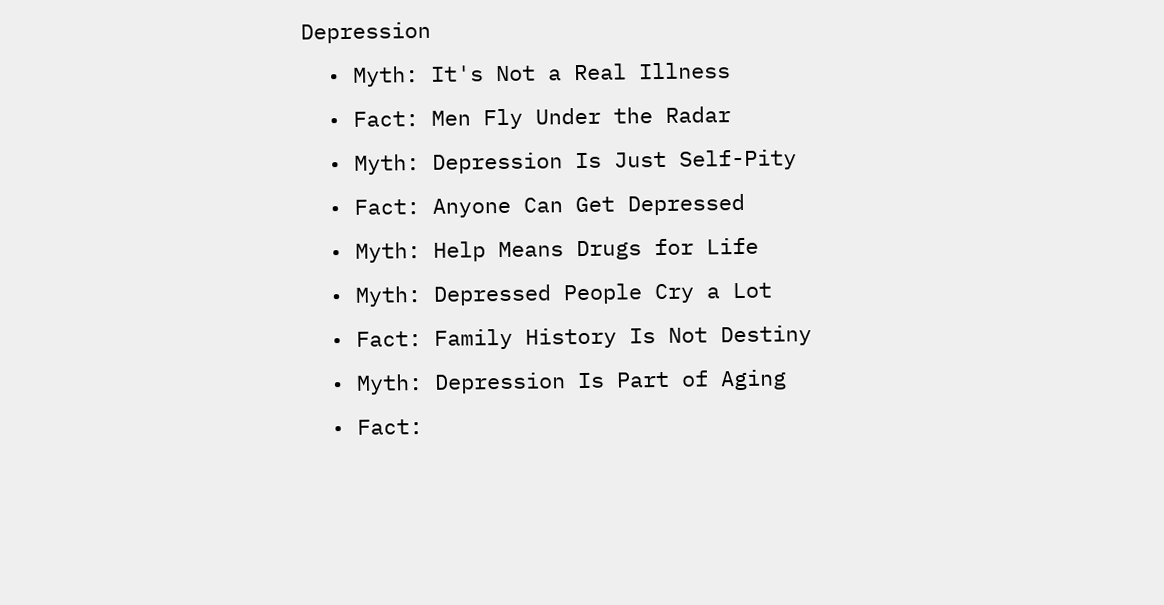Depression
  • Myth: It's Not a Real Illness
  • Fact: Men Fly Under the Radar
  • Myth: Depression Is Just Self-Pity
  • Fact: Anyone Can Get Depressed
  • Myth: Help Means Drugs for Life
  • Myth: Depressed People Cry a Lot
  • Fact: Family History Is Not Destiny
  • Myth: Depression Is Part of Aging
  • Fact: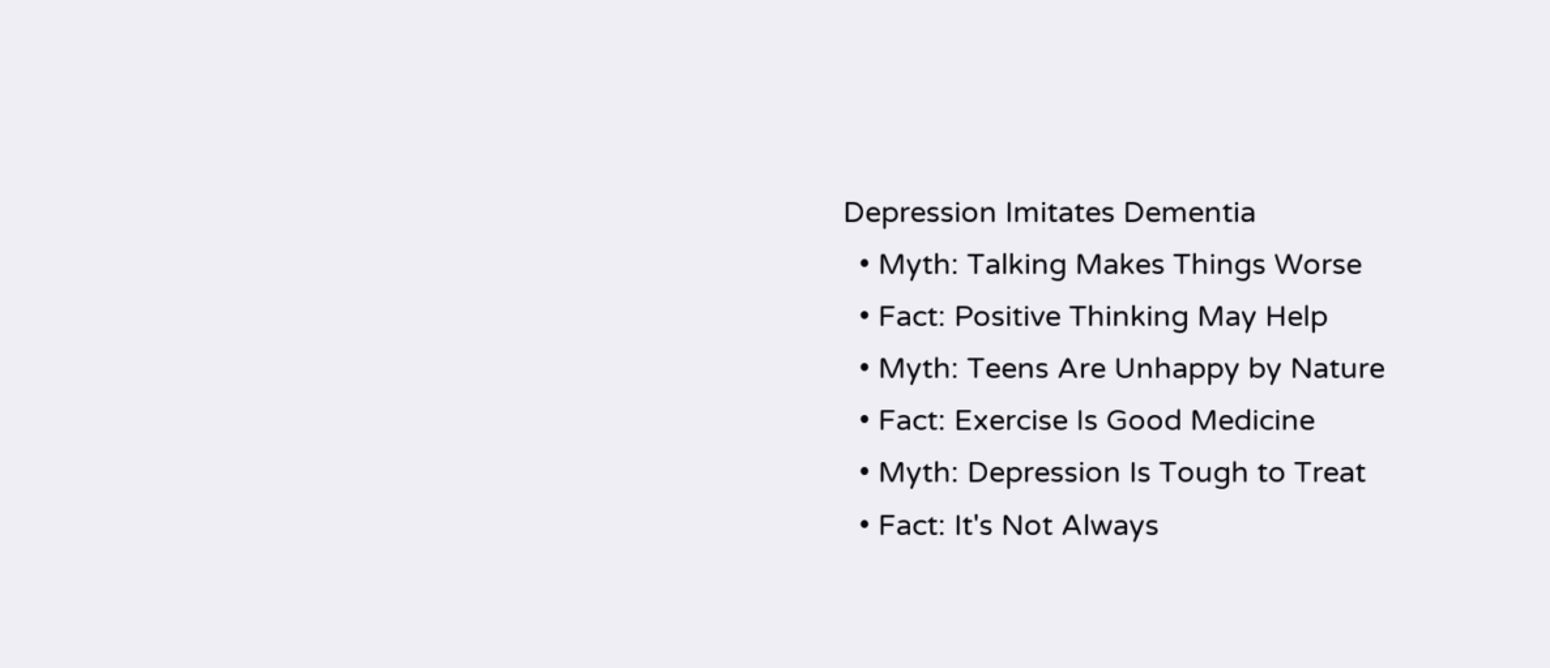Depression Imitates Dementia
  • Myth: Talking Makes Things Worse
  • Fact: Positive Thinking May Help
  • Myth: Teens Are Unhappy by Nature
  • Fact: Exercise Is Good Medicine
  • Myth: Depression Is Tough to Treat
  • Fact: It's Not Always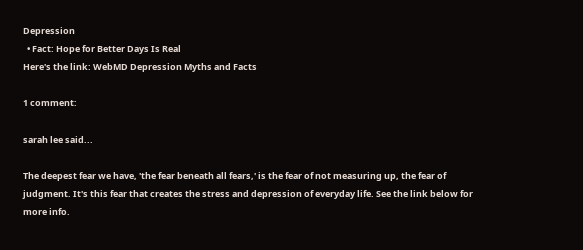Depression
  • Fact: Hope for Better Days Is Real
Here's the link: WebMD Depression Myths and Facts

1 comment:

sarah lee said...

The deepest fear we have, 'the fear beneath all fears,' is the fear of not measuring up, the fear of judgment. It's this fear that creates the stress and depression of everyday life. See the link below for more info.